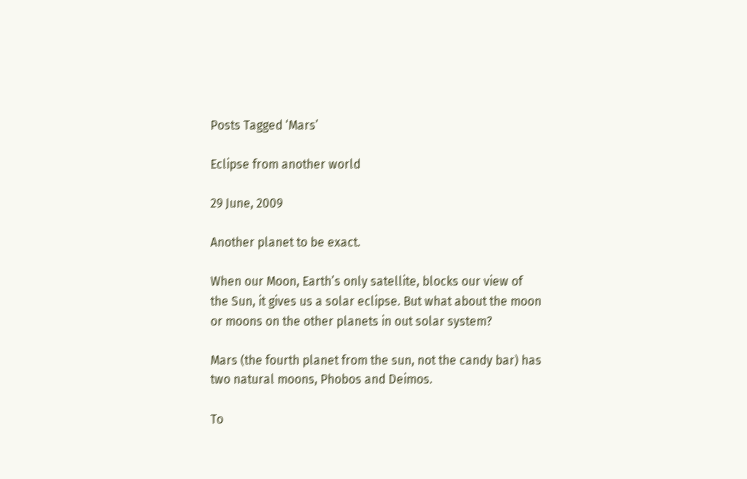Posts Tagged ‘Mars’

Eclipse from another world

29 June, 2009

Another planet to be exact.

When our Moon, Earth’s only satellite, blocks our view of the Sun, it gives us a solar eclipse. But what about the moon or moons on the other planets in out solar system?

Mars (the fourth planet from the sun, not the candy bar) has two natural moons, Phobos and Deimos.

To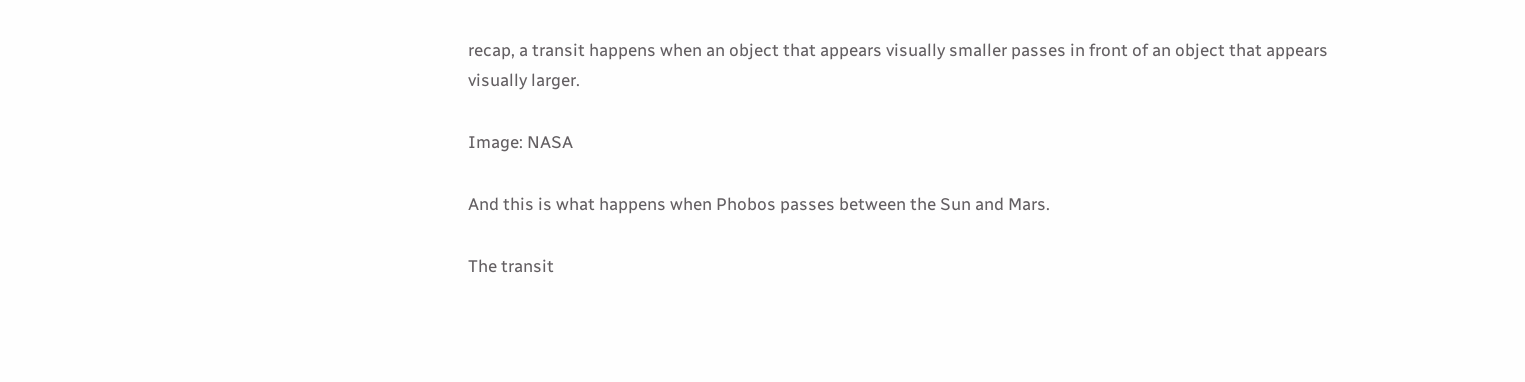recap, a transit happens when an object that appears visually smaller passes in front of an object that appears visually larger.

Image: NASA

And this is what happens when Phobos passes between the Sun and Mars.

The transit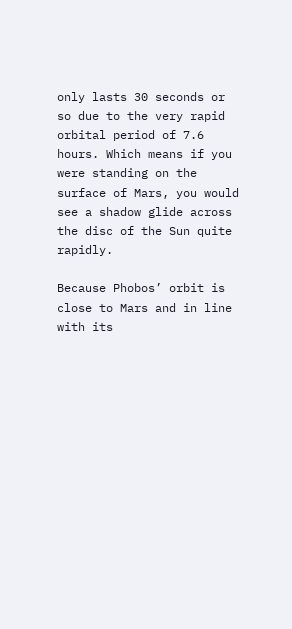only lasts 30 seconds or so due to the very rapid orbital period of 7.6 hours. Which means if you were standing on the surface of Mars, you would see a shadow glide across the disc of the Sun quite rapidly.

Because Phobos’ orbit is close to Mars and in line with its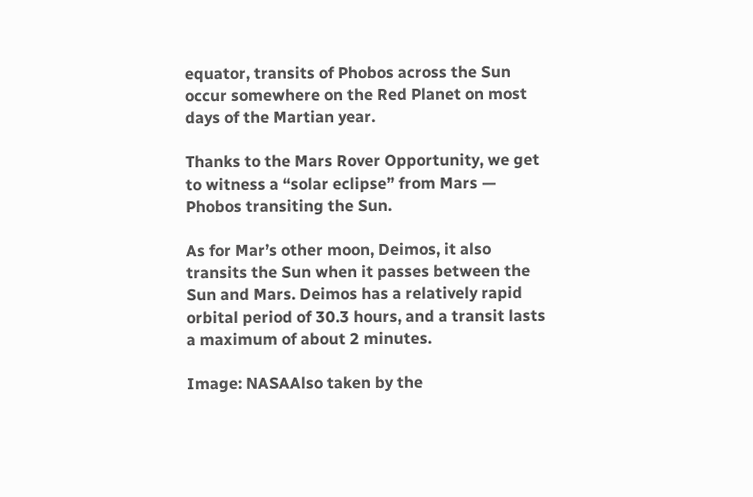equator, transits of Phobos across the Sun occur somewhere on the Red Planet on most days of the Martian year.

Thanks to the Mars Rover Opportunity, we get to witness a “solar eclipse” from Mars — Phobos transiting the Sun.

As for Mar’s other moon, Deimos, it also transits the Sun when it passes between the Sun and Mars. Deimos has a relatively rapid orbital period of 30.3 hours, and a transit lasts a maximum of about 2 minutes.

Image: NASAAlso taken by the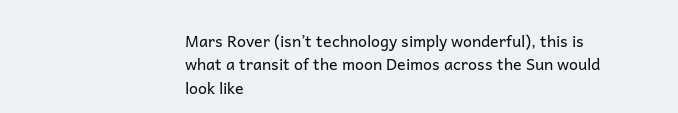Mars Rover (isn’t technology simply wonderful), this is what a transit of the moon Deimos across the Sun would look like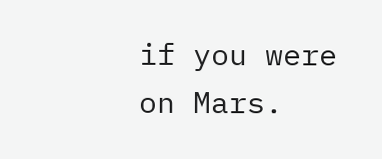if you were on Mars.